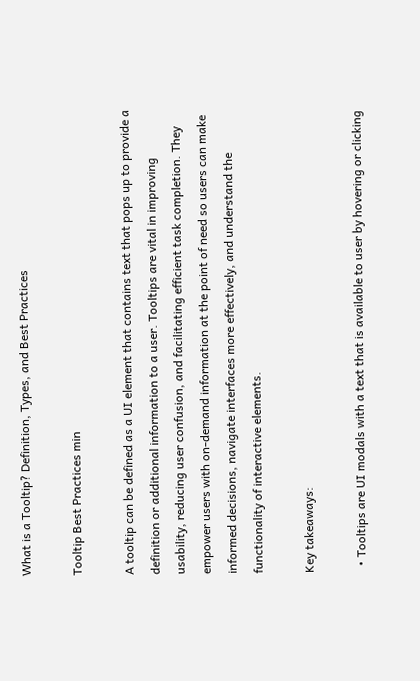What is a Tooltip? Definition, Types, and Best Practices

Tooltip Best Practices min

A tooltip can be defined as a UI element that contains text that pops up to provide a definition or additional information to a user. Tooltips are vital in improving usability, reducing user confusion, and facilitating efficient task completion. They empower users with on-demand information at the point of need so users can make informed decisions, navigate interfaces more effectively, and understand the functionality of interactive elements.

Key takeaways:

  • Tooltips are UI modals with a text that is available to user by hovering or clicking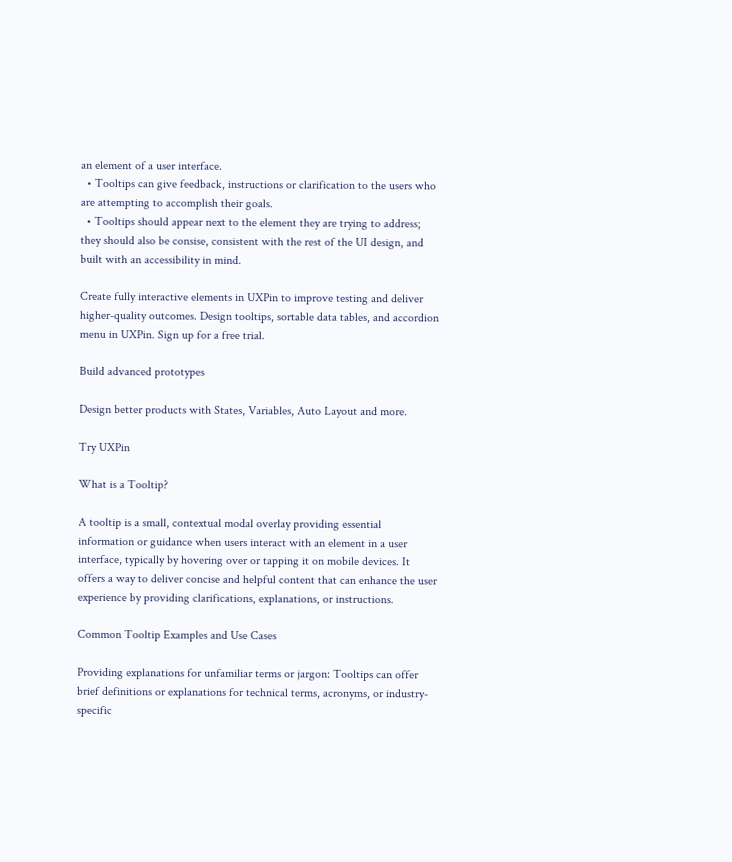an element of a user interface.
  • Tooltips can give feedback, instructions or clarification to the users who are attempting to accomplish their goals.
  • Tooltips should appear next to the element they are trying to address; they should also be consise, consistent with the rest of the UI design, and built with an accessibility in mind.

Create fully interactive elements in UXPin to improve testing and deliver higher-quality outcomes. Design tooltips, sortable data tables, and accordion menu in UXPin. Sign up for a free trial.

Build advanced prototypes

Design better products with States, Variables, Auto Layout and more.

Try UXPin

What is a Tooltip?

A tooltip is a small, contextual modal overlay providing essential information or guidance when users interact with an element in a user interface, typically by hovering over or tapping it on mobile devices. It offers a way to deliver concise and helpful content that can enhance the user experience by providing clarifications, explanations, or instructions.

Common Tooltip Examples and Use Cases

Providing explanations for unfamiliar terms or jargon: Tooltips can offer brief definitions or explanations for technical terms, acronyms, or industry-specific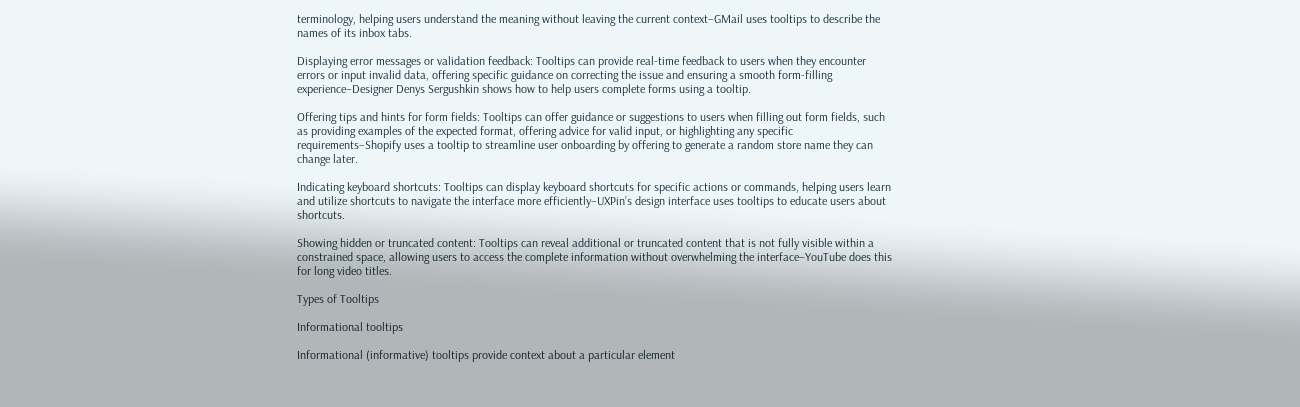terminology, helping users understand the meaning without leaving the current context–GMail uses tooltips to describe the names of its inbox tabs.

Displaying error messages or validation feedback: Tooltips can provide real-time feedback to users when they encounter errors or input invalid data, offering specific guidance on correcting the issue and ensuring a smooth form-filling experience–Designer Denys Sergushkin shows how to help users complete forms using a tooltip.

Offering tips and hints for form fields: Tooltips can offer guidance or suggestions to users when filling out form fields, such as providing examples of the expected format, offering advice for valid input, or highlighting any specific requirements–Shopify uses a tooltip to streamline user onboarding by offering to generate a random store name they can change later.

Indicating keyboard shortcuts: Tooltips can display keyboard shortcuts for specific actions or commands, helping users learn and utilize shortcuts to navigate the interface more efficiently–UXPin’s design interface uses tooltips to educate users about shortcuts.

Showing hidden or truncated content: Tooltips can reveal additional or truncated content that is not fully visible within a constrained space, allowing users to access the complete information without overwhelming the interface–YouTube does this for long video titles.

Types of Tooltips

Informational tooltips

Informational (informative) tooltips provide context about a particular element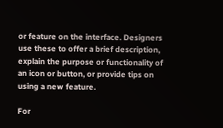or feature on the interface. Designers use these to offer a brief description, explain the purpose or functionality of an icon or button, or provide tips on using a new feature.

For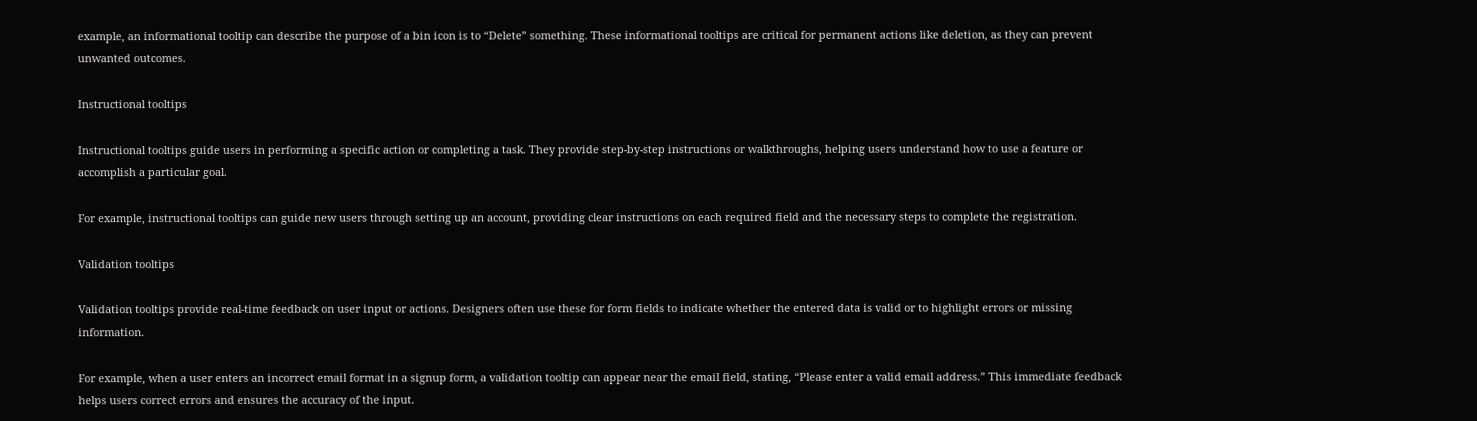example, an informational tooltip can describe the purpose of a bin icon is to “Delete” something. These informational tooltips are critical for permanent actions like deletion, as they can prevent unwanted outcomes.

Instructional tooltips

Instructional tooltips guide users in performing a specific action or completing a task. They provide step-by-step instructions or walkthroughs, helping users understand how to use a feature or accomplish a particular goal.

For example, instructional tooltips can guide new users through setting up an account, providing clear instructions on each required field and the necessary steps to complete the registration.

Validation tooltips

Validation tooltips provide real-time feedback on user input or actions. Designers often use these for form fields to indicate whether the entered data is valid or to highlight errors or missing information.

For example, when a user enters an incorrect email format in a signup form, a validation tooltip can appear near the email field, stating, “Please enter a valid email address.” This immediate feedback helps users correct errors and ensures the accuracy of the input.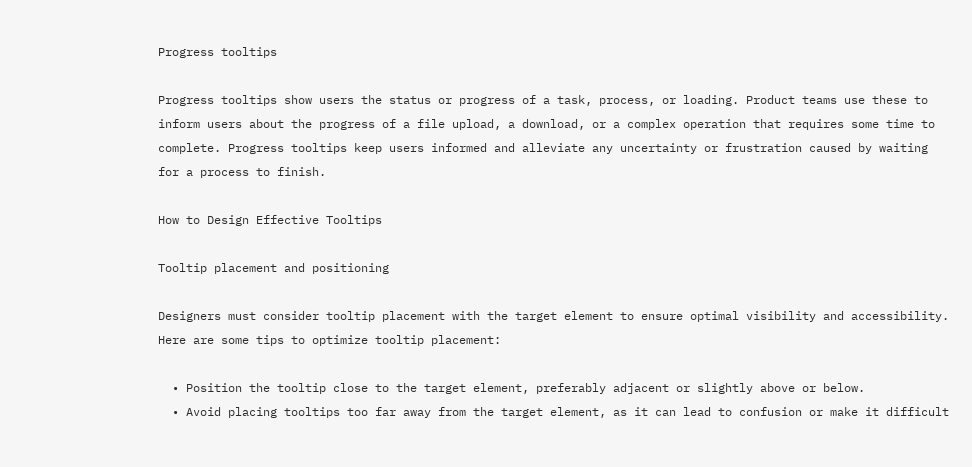Progress tooltips

Progress tooltips show users the status or progress of a task, process, or loading. Product teams use these to inform users about the progress of a file upload, a download, or a complex operation that requires some time to complete. Progress tooltips keep users informed and alleviate any uncertainty or frustration caused by waiting for a process to finish.

How to Design Effective Tooltips

Tooltip placement and positioning

Designers must consider tooltip placement with the target element to ensure optimal visibility and accessibility. Here are some tips to optimize tooltip placement:

  • Position the tooltip close to the target element, preferably adjacent or slightly above or below.
  • Avoid placing tooltips too far away from the target element, as it can lead to confusion or make it difficult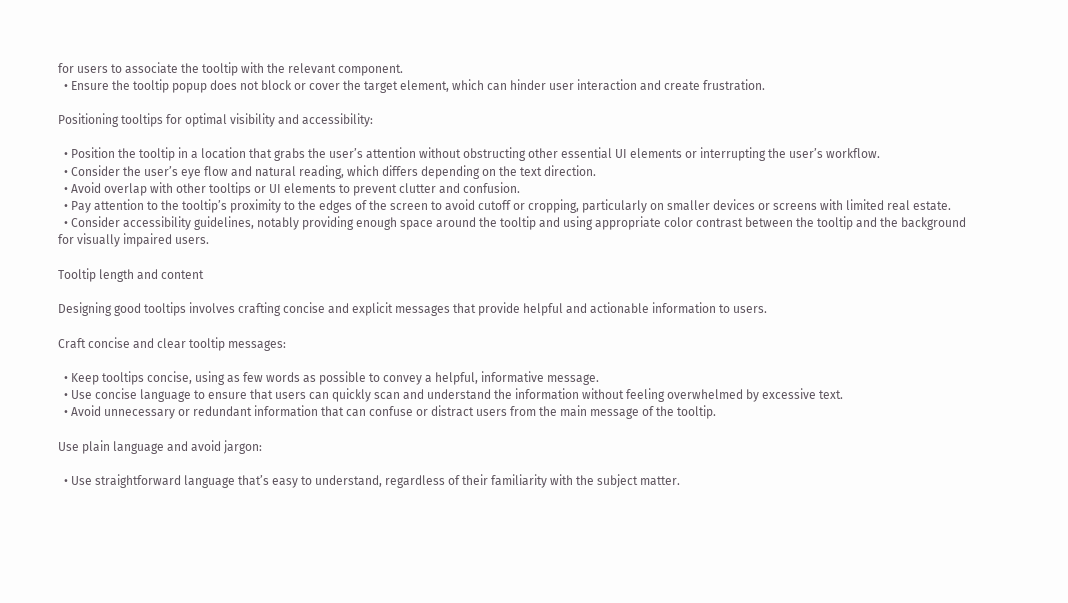for users to associate the tooltip with the relevant component.
  • Ensure the tooltip popup does not block or cover the target element, which can hinder user interaction and create frustration.

Positioning tooltips for optimal visibility and accessibility:

  • Position the tooltip in a location that grabs the user’s attention without obstructing other essential UI elements or interrupting the user’s workflow.
  • Consider the user’s eye flow and natural reading, which differs depending on the text direction.
  • Avoid overlap with other tooltips or UI elements to prevent clutter and confusion.
  • Pay attention to the tooltip’s proximity to the edges of the screen to avoid cutoff or cropping, particularly on smaller devices or screens with limited real estate.
  • Consider accessibility guidelines, notably providing enough space around the tooltip and using appropriate color contrast between the tooltip and the background for visually impaired users.

Tooltip length and content

Designing good tooltips involves crafting concise and explicit messages that provide helpful and actionable information to users.

Craft concise and clear tooltip messages:

  • Keep tooltips concise, using as few words as possible to convey a helpful, informative message.
  • Use concise language to ensure that users can quickly scan and understand the information without feeling overwhelmed by excessive text.
  • Avoid unnecessary or redundant information that can confuse or distract users from the main message of the tooltip.

Use plain language and avoid jargon:

  • Use straightforward language that’s easy to understand, regardless of their familiarity with the subject matter.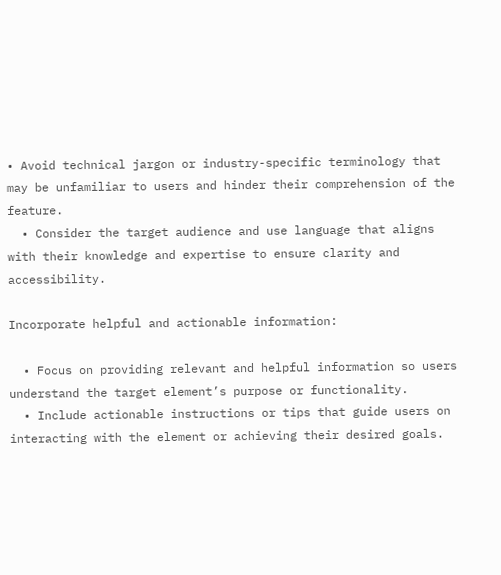• Avoid technical jargon or industry-specific terminology that may be unfamiliar to users and hinder their comprehension of the feature.
  • Consider the target audience and use language that aligns with their knowledge and expertise to ensure clarity and accessibility.

Incorporate helpful and actionable information:

  • Focus on providing relevant and helpful information so users understand the target element’s purpose or functionality.
  • Include actionable instructions or tips that guide users on interacting with the element or achieving their desired goals.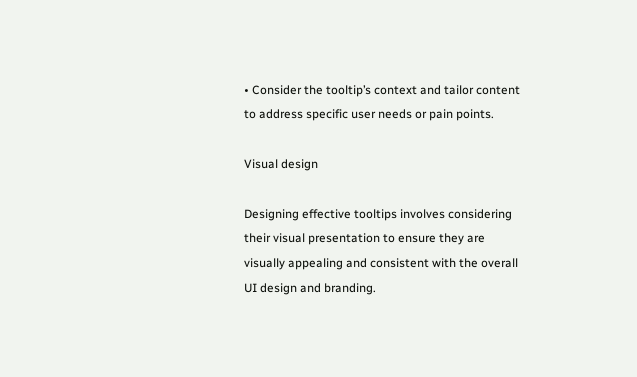• Consider the tooltip’s context and tailor content to address specific user needs or pain points.

Visual design

Designing effective tooltips involves considering their visual presentation to ensure they are visually appealing and consistent with the overall UI design and branding.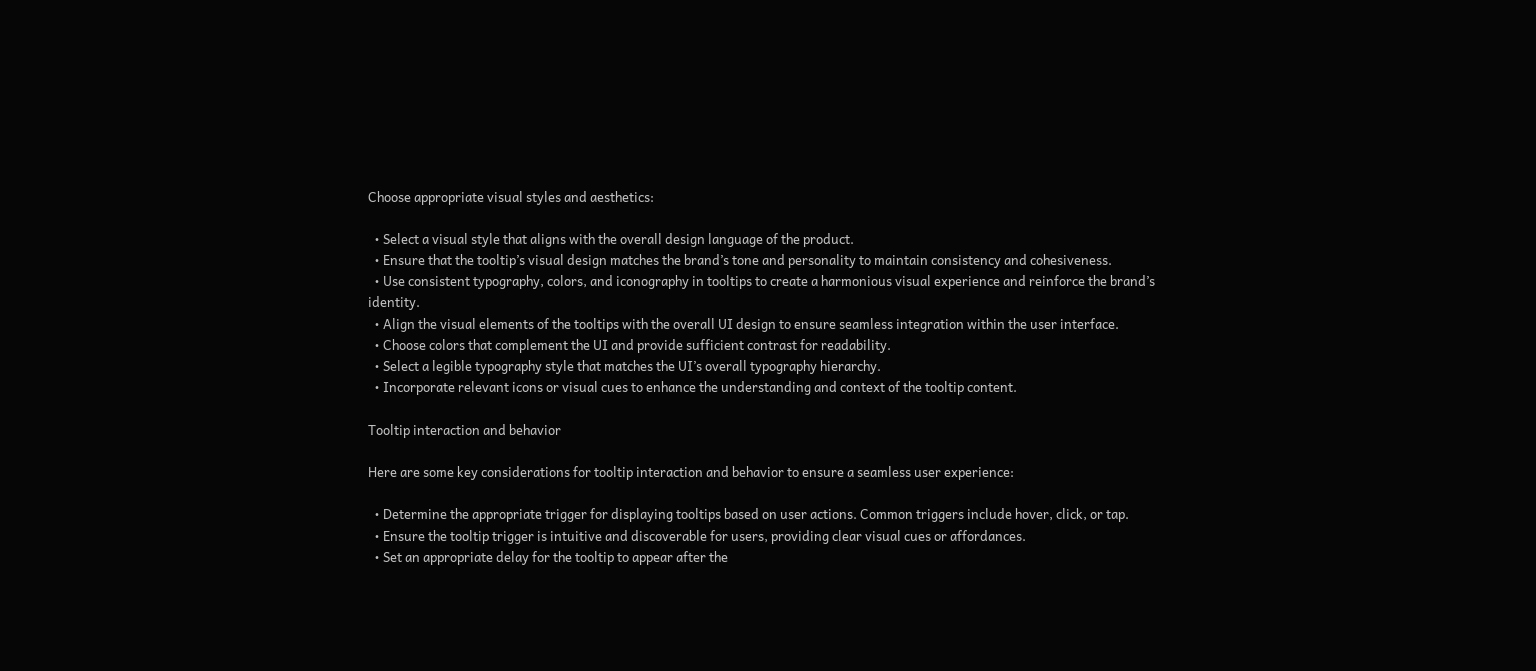Choose appropriate visual styles and aesthetics:

  • Select a visual style that aligns with the overall design language of the product.
  • Ensure that the tooltip’s visual design matches the brand’s tone and personality to maintain consistency and cohesiveness.
  • Use consistent typography, colors, and iconography in tooltips to create a harmonious visual experience and reinforce the brand’s identity.
  • Align the visual elements of the tooltips with the overall UI design to ensure seamless integration within the user interface.
  • Choose colors that complement the UI and provide sufficient contrast for readability.
  • Select a legible typography style that matches the UI’s overall typography hierarchy.
  • Incorporate relevant icons or visual cues to enhance the understanding and context of the tooltip content.

Tooltip interaction and behavior

Here are some key considerations for tooltip interaction and behavior to ensure a seamless user experience:

  • Determine the appropriate trigger for displaying tooltips based on user actions. Common triggers include hover, click, or tap.
  • Ensure the tooltip trigger is intuitive and discoverable for users, providing clear visual cues or affordances.
  • Set an appropriate delay for the tooltip to appear after the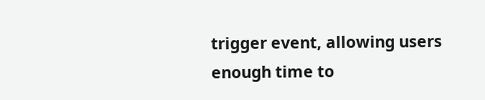trigger event, allowing users enough time to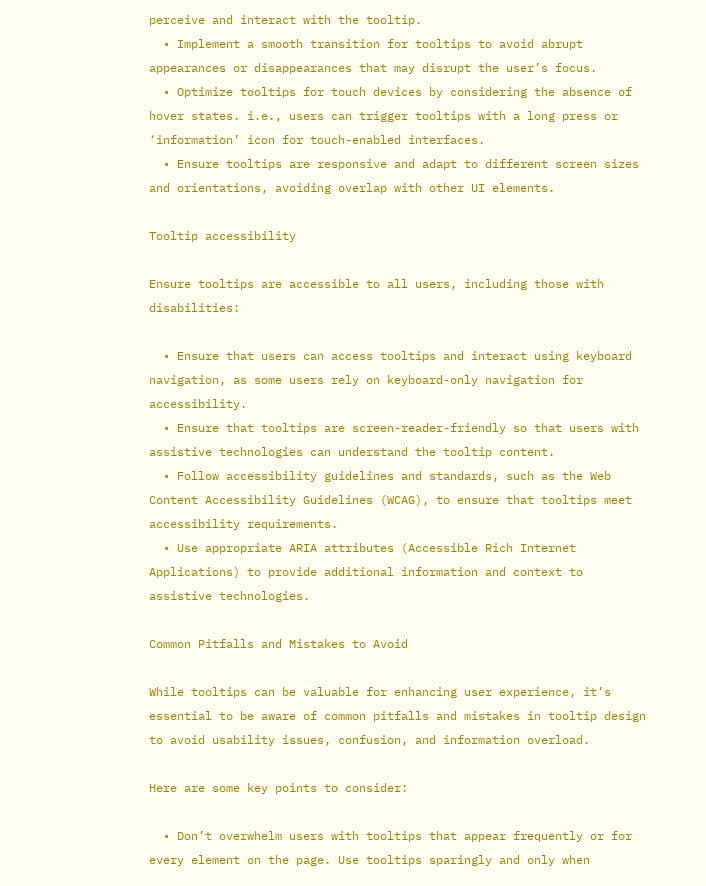perceive and interact with the tooltip.
  • Implement a smooth transition for tooltips to avoid abrupt appearances or disappearances that may disrupt the user’s focus.
  • Optimize tooltips for touch devices by considering the absence of hover states. i.e., users can trigger tooltips with a long press or ‘information’ icon for touch-enabled interfaces.
  • Ensure tooltips are responsive and adapt to different screen sizes and orientations, avoiding overlap with other UI elements.

Tooltip accessibility

Ensure tooltips are accessible to all users, including those with disabilities:

  • Ensure that users can access tooltips and interact using keyboard navigation, as some users rely on keyboard-only navigation for accessibility.
  • Ensure that tooltips are screen-reader-friendly so that users with assistive technologies can understand the tooltip content.
  • Follow accessibility guidelines and standards, such as the Web Content Accessibility Guidelines (WCAG), to ensure that tooltips meet accessibility requirements.
  • Use appropriate ARIA attributes (Accessible Rich Internet Applications) to provide additional information and context to assistive technologies.

Common Pitfalls and Mistakes to Avoid

While tooltips can be valuable for enhancing user experience, it’s essential to be aware of common pitfalls and mistakes in tooltip design to avoid usability issues, confusion, and information overload.

Here are some key points to consider:

  • Don’t overwhelm users with tooltips that appear frequently or for every element on the page. Use tooltips sparingly and only when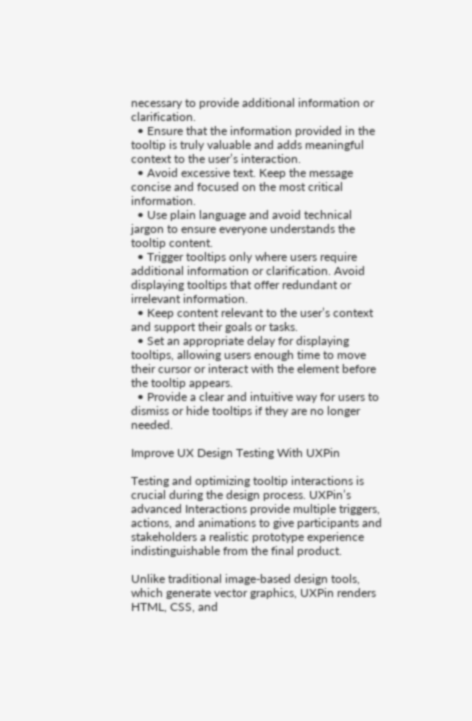necessary to provide additional information or clarification.
  • Ensure that the information provided in the tooltip is truly valuable and adds meaningful context to the user’s interaction.
  • Avoid excessive text. Keep the message concise and focused on the most critical information.
  • Use plain language and avoid technical jargon to ensure everyone understands the tooltip content.
  • Trigger tooltips only where users require additional information or clarification. Avoid displaying tooltips that offer redundant or irrelevant information.
  • Keep content relevant to the user’s context and support their goals or tasks.
  • Set an appropriate delay for displaying tooltips, allowing users enough time to move their cursor or interact with the element before the tooltip appears.
  • Provide a clear and intuitive way for users to dismiss or hide tooltips if they are no longer needed.

Improve UX Design Testing With UXPin

Testing and optimizing tooltip interactions is crucial during the design process. UXPin’s advanced Interactions provide multiple triggers, actions, and animations to give participants and stakeholders a realistic prototype experience indistinguishable from the final product.

Unlike traditional image-based design tools, which generate vector graphics, UXPin renders HTML, CSS, and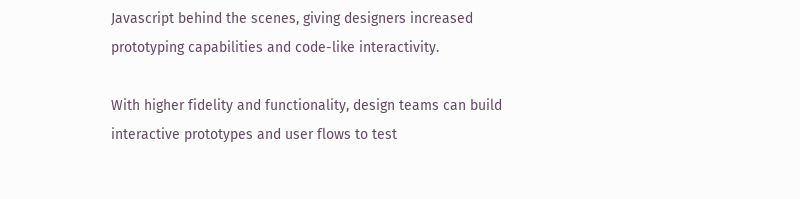Javascript behind the scenes, giving designers increased prototyping capabilities and code-like interactivity.

With higher fidelity and functionality, design teams can build interactive prototypes and user flows to test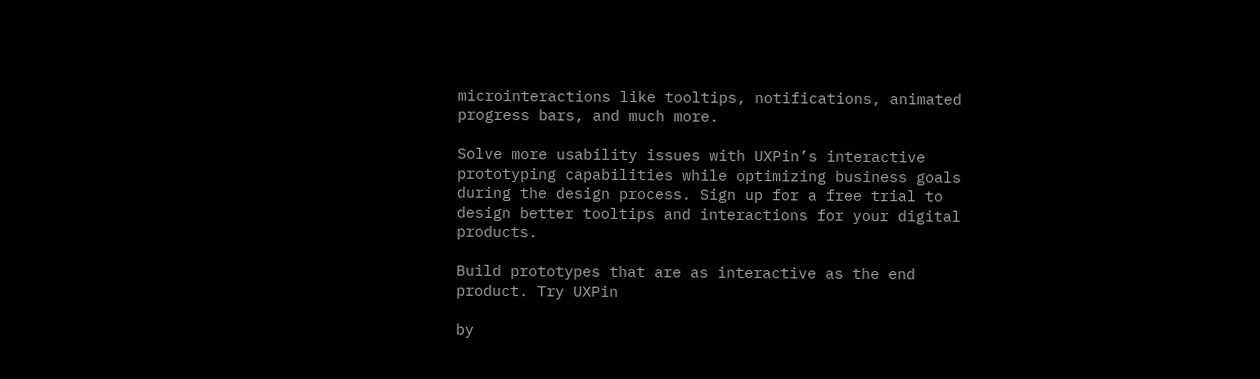microinteractions like tooltips, notifications, animated progress bars, and much more.

Solve more usability issues with UXPin’s interactive prototyping capabilities while optimizing business goals during the design process. Sign up for a free trial to design better tooltips and interactions for your digital products.

Build prototypes that are as interactive as the end product. Try UXPin

by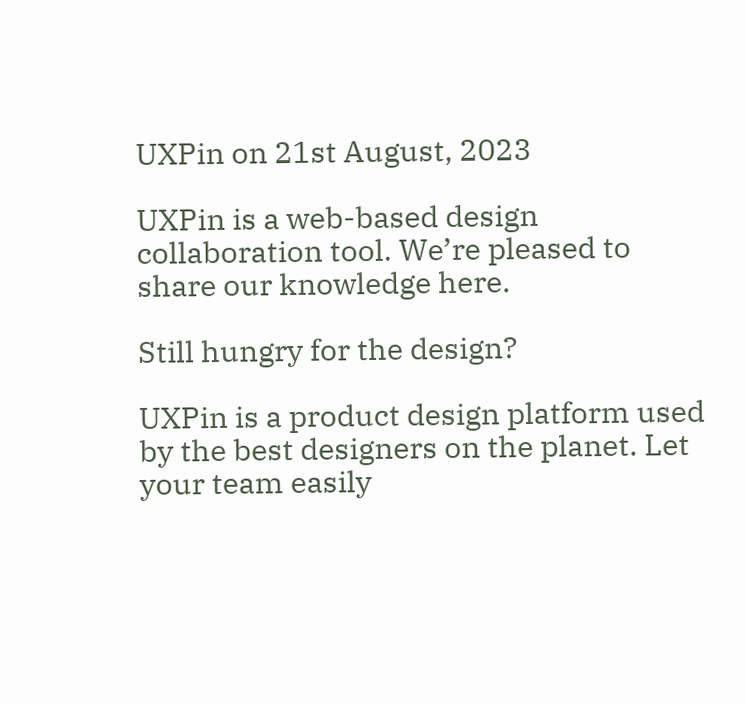UXPin on 21st August, 2023

UXPin is a web-based design collaboration tool. We’re pleased to share our knowledge here.

Still hungry for the design?

UXPin is a product design platform used by the best designers on the planet. Let your team easily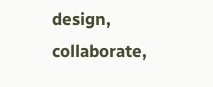design, collaborate,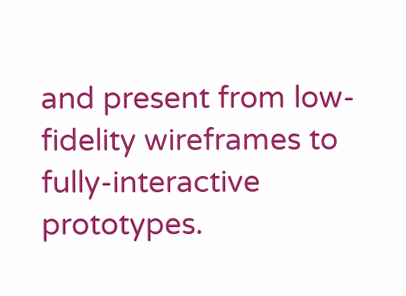and present from low-fidelity wireframes to fully-interactive prototypes.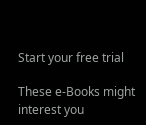Start your free trial

These e-Books might interest you